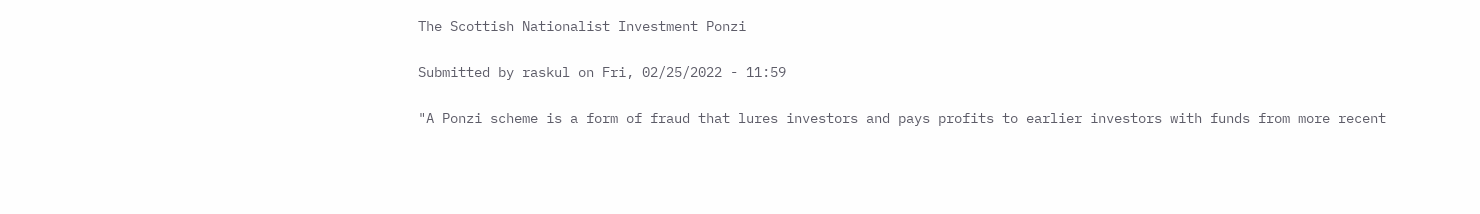The Scottish Nationalist Investment Ponzi

Submitted by raskul on Fri, 02/25/2022 - 11:59

"A Ponzi scheme is a form of fraud that lures investors and pays profits to earlier investors with funds from more recent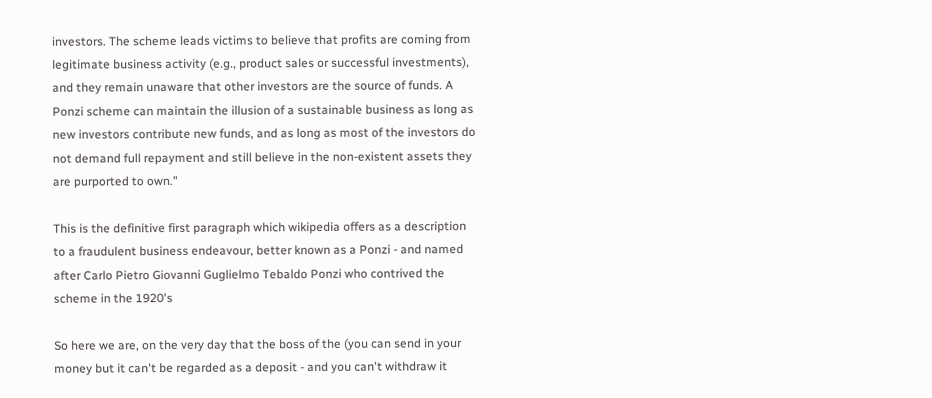investors. The scheme leads victims to believe that profits are coming from legitimate business activity (e.g., product sales or successful investments), and they remain unaware that other investors are the source of funds. A Ponzi scheme can maintain the illusion of a sustainable business as long as new investors contribute new funds, and as long as most of the investors do not demand full repayment and still believe in the non-existent assets they are purported to own."

This is the definitive first paragraph which wikipedia offers as a description to a fraudulent business endeavour, better known as a Ponzi - and named after Carlo Pietro Giovanni Guglielmo Tebaldo Ponzi who contrived the scheme in the 1920's

So here we are, on the very day that the boss of the (you can send in your money but it can't be regarded as a deposit - and you can't withdraw it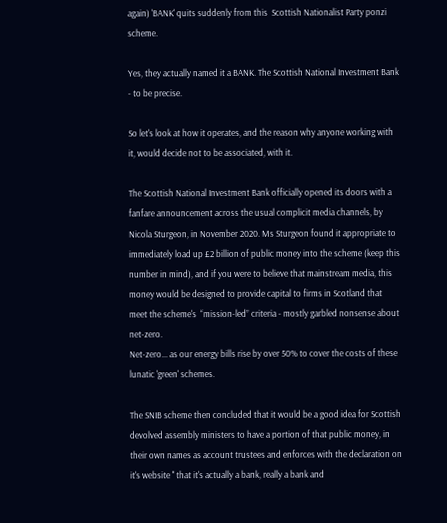again) 'BANK' quits suddenly from this  Scottish Nationalist Party ponzi scheme.

Yes, they actually named it a BANK. The Scottish National Investment Bank - to be precise.

So let's look at how it operates, and the reason why anyone working with it, would decide not to be associated, with it.

The Scottish National Investment Bank officially opened its doors with a fanfare announcement across the usual complicit media channels, by Nicola Sturgeon, in November 2020. Ms Sturgeon found it appropriate to immediately load up £2 billion of public money into the scheme (keep this number in mind), and if you were to believe that mainstream media, this money would be designed to provide capital to firms in Scotland that meet the scheme's  “mission-led” criteria - mostly garbled nonsense about net-zero.
Net-zero... as our energy bills rise by over 50% to cover the costs of these lunatic 'green' schemes.

The SNIB scheme then concluded that it would be a good idea for Scottish devolved assembly ministers to have a portion of that public money, in their own names as account trustees and enforces with the declaration on it's website '' that it's actually a bank, really a bank and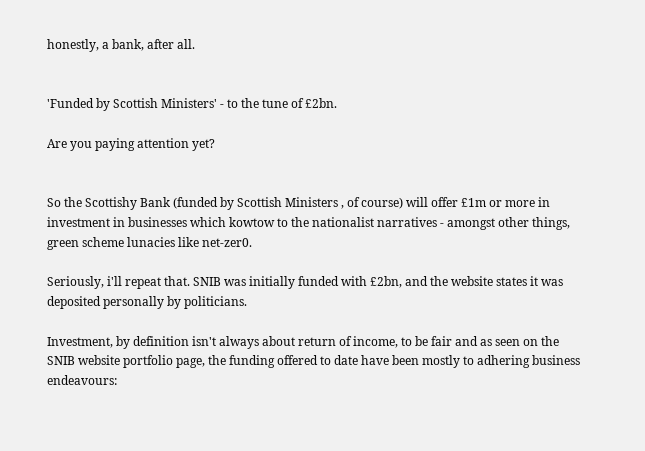honestly, a bank, after all.


'Funded by Scottish Ministers' - to the tune of £2bn.

Are you paying attention yet?


So the Scottishy Bank (funded by Scottish Ministers , of course) will offer £1m or more in investment in businesses which kowtow to the nationalist narratives - amongst other things, green scheme lunacies like net-zer0.

Seriously, i'll repeat that. SNIB was initially funded with £2bn, and the website states it was deposited personally by politicians.

Investment, by definition isn't always about return of income, to be fair and as seen on the SNIB website portfolio page, the funding offered to date have been mostly to adhering business endeavours: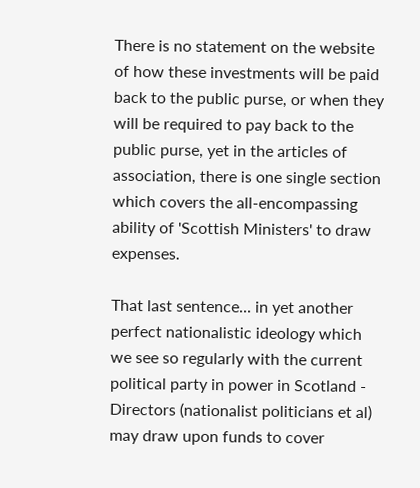There is no statement on the website of how these investments will be paid back to the public purse, or when they will be required to pay back to the public purse, yet in the articles of association, there is one single section which covers the all-encompassing ability of 'Scottish Ministers' to draw expenses.

That last sentence... in yet another perfect nationalistic ideology which we see so regularly with the current political party in power in Scotland - Directors (nationalist politicians et al) may draw upon funds to cover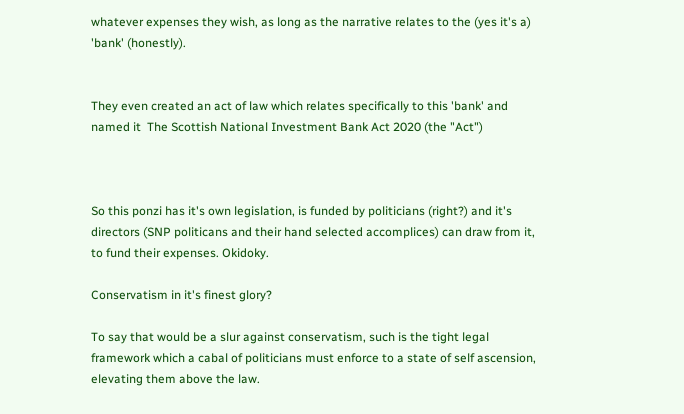whatever expenses they wish, as long as the narrative relates to the (yes it's a) 'bank' (honestly).


They even created an act of law which relates specifically to this 'bank' and named it  The Scottish National Investment Bank Act 2020 (the "Act")



So this ponzi has it's own legislation, is funded by politicians (right?) and it's directors (SNP politicans and their hand selected accomplices) can draw from it, to fund their expenses. Okidoky.

Conservatism in it's finest glory?

To say that would be a slur against conservatism, such is the tight legal framework which a cabal of politicians must enforce to a state of self ascension, elevating them above the law.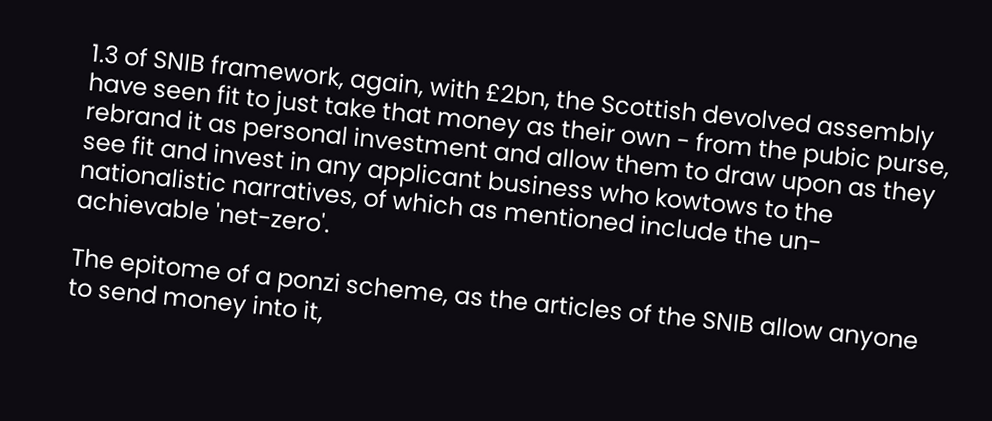1.3 of SNIB framework, again, with £2bn, the Scottish devolved assembly have seen fit to just take that money as their own - from the pubic purse, rebrand it as personal investment and allow them to draw upon as they see fit and invest in any applicant business who kowtows to the nationalistic narratives, of which as mentioned include the un-achievable 'net-zero'.

The epitome of a ponzi scheme, as the articles of the SNIB allow anyone to send money into it,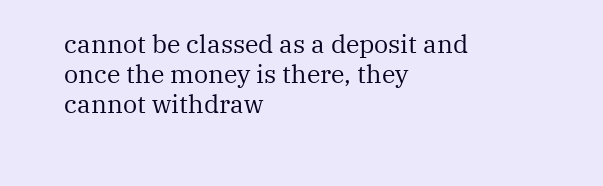cannot be classed as a deposit and once the money is there, they cannot withdraw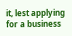it, lest applying for a business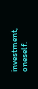investment, oneself.